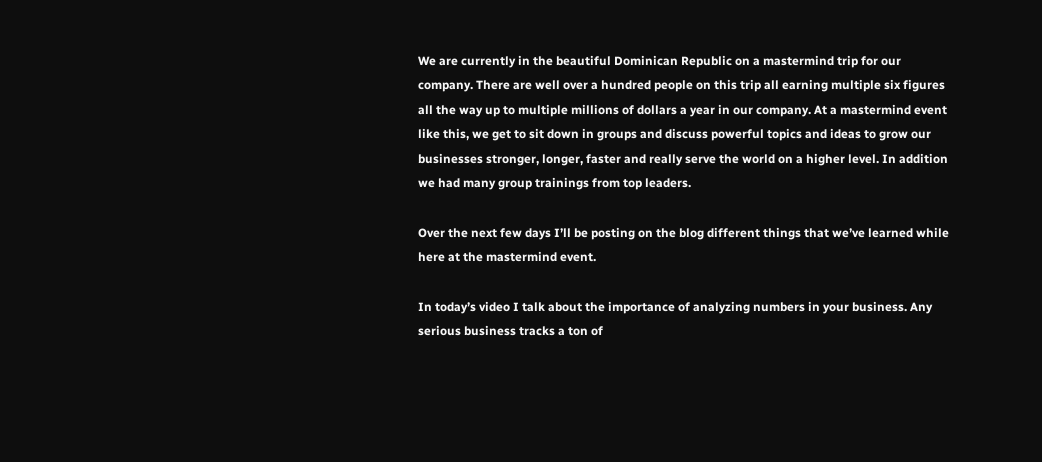We are currently in the beautiful Dominican Republic on a mastermind trip for our company. There are well over a hundred people on this trip all earning multiple six figures all the way up to multiple millions of dollars a year in our company. At a mastermind event like this, we get to sit down in groups and discuss powerful topics and ideas to grow our businesses stronger, longer, faster and really serve the world on a higher level. In addition we had many group trainings from top leaders.

Over the next few days I’ll be posting on the blog different things that we’ve learned while here at the mastermind event.

In today’s video I talk about the importance of analyzing numbers in your business. Any serious business tracks a ton of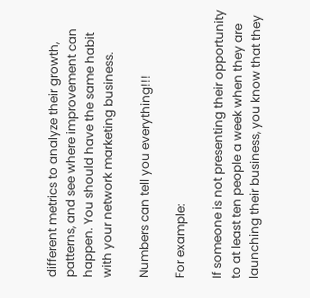different metrics to analyze their growth, patterns, and see where improvement can happen. You should have the same habit with your network marketing business.

Numbers can tell you everything!!!

For example:

If someone is not presenting their opportunity to at least ten people a week when they are launching their business, you know that they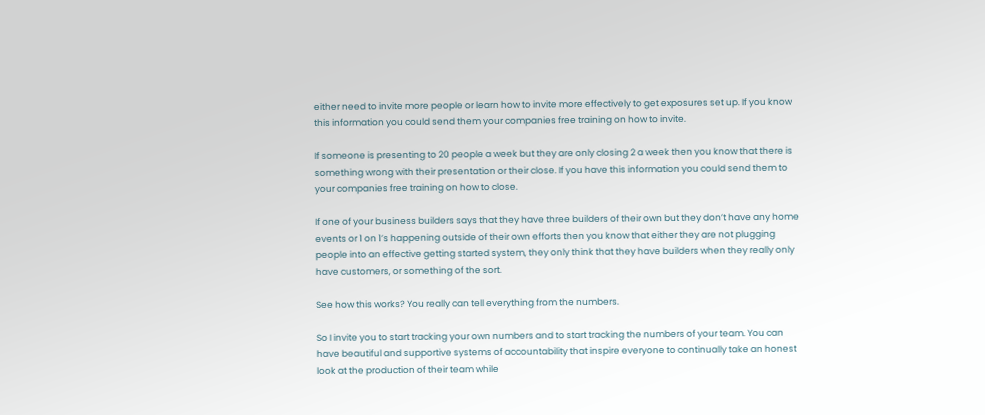either need to invite more people or learn how to invite more effectively to get exposures set up. If you know this information you could send them your companies free training on how to invite.

If someone is presenting to 20 people a week but they are only closing 2 a week then you know that there is something wrong with their presentation or their close. If you have this information you could send them to your companies free training on how to close.

If one of your business builders says that they have three builders of their own but they don’t have any home events or 1 on 1’s happening outside of their own efforts then you know that either they are not plugging people into an effective getting started system, they only think that they have builders when they really only have customers, or something of the sort.

See how this works? You really can tell everything from the numbers.

So I invite you to start tracking your own numbers and to start tracking the numbers of your team. You can have beautiful and supportive systems of accountability that inspire everyone to continually take an honest look at the production of their team while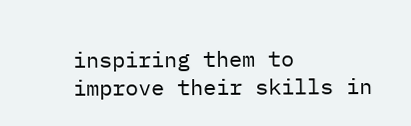inspiring them to improve their skills in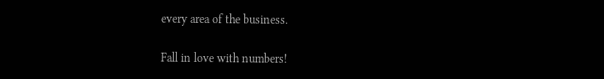every area of the business.

Fall in love with numbers!